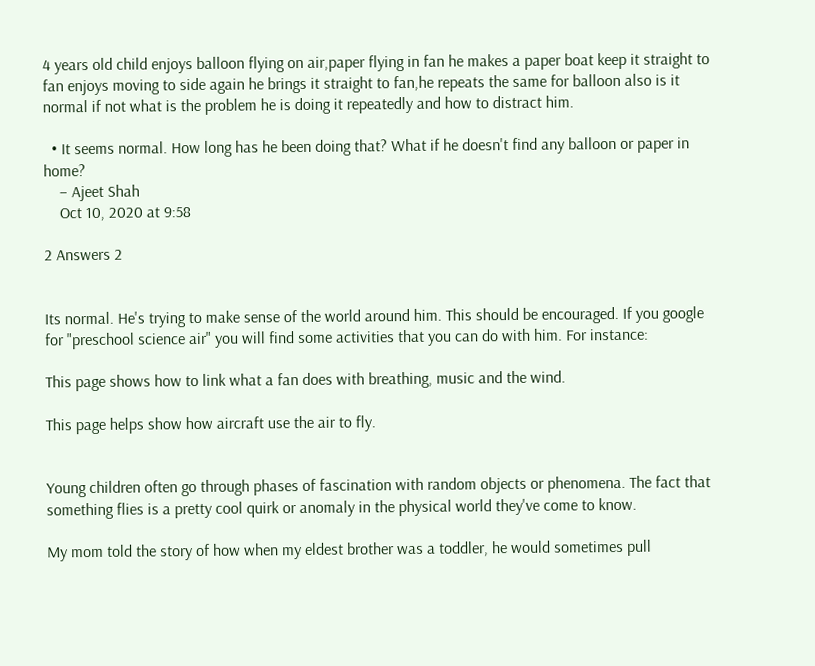4 years old child enjoys balloon flying on air,paper flying in fan he makes a paper boat keep it straight to fan enjoys moving to side again he brings it straight to fan,he repeats the same for balloon also is it normal if not what is the problem he is doing it repeatedly and how to distract him.

  • It seems normal. How long has he been doing that? What if he doesn't find any balloon or paper in home?
    – Ajeet Shah
    Oct 10, 2020 at 9:58

2 Answers 2


Its normal. He's trying to make sense of the world around him. This should be encouraged. If you google for "preschool science air" you will find some activities that you can do with him. For instance:

This page shows how to link what a fan does with breathing, music and the wind.

This page helps show how aircraft use the air to fly.


Young children often go through phases of fascination with random objects or phenomena. The fact that something flies is a pretty cool quirk or anomaly in the physical world they've come to know.

My mom told the story of how when my eldest brother was a toddler, he would sometimes pull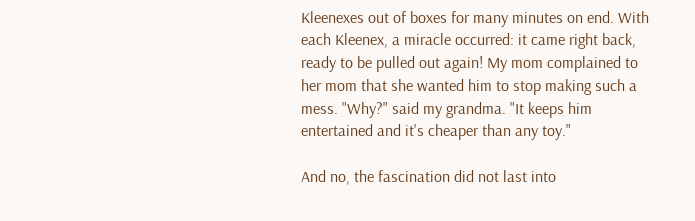Kleenexes out of boxes for many minutes on end. With each Kleenex, a miracle occurred: it came right back, ready to be pulled out again! My mom complained to her mom that she wanted him to stop making such a mess. "Why?" said my grandma. "It keeps him entertained and it's cheaper than any toy."

And no, the fascination did not last into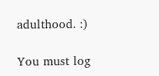adulthood. :)

You must log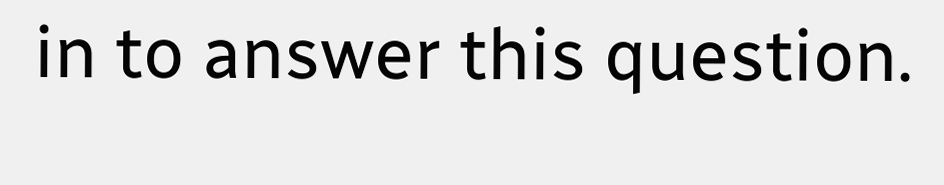in to answer this question.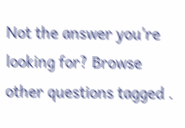Not the answer you're looking for? Browse other questions tagged .